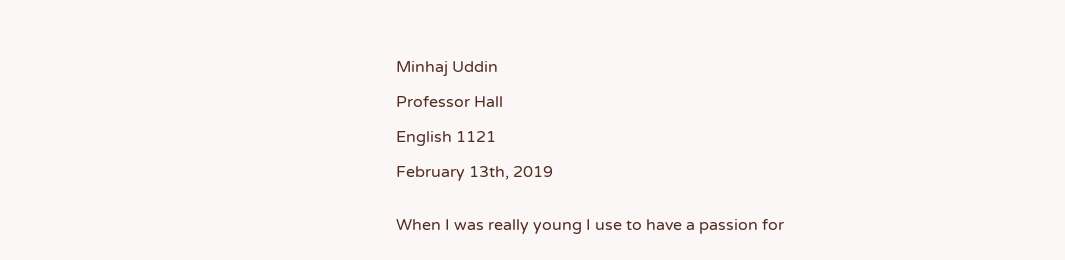Minhaj Uddin

Professor Hall

English 1121

February 13th, 2019


When I was really young I use to have a passion for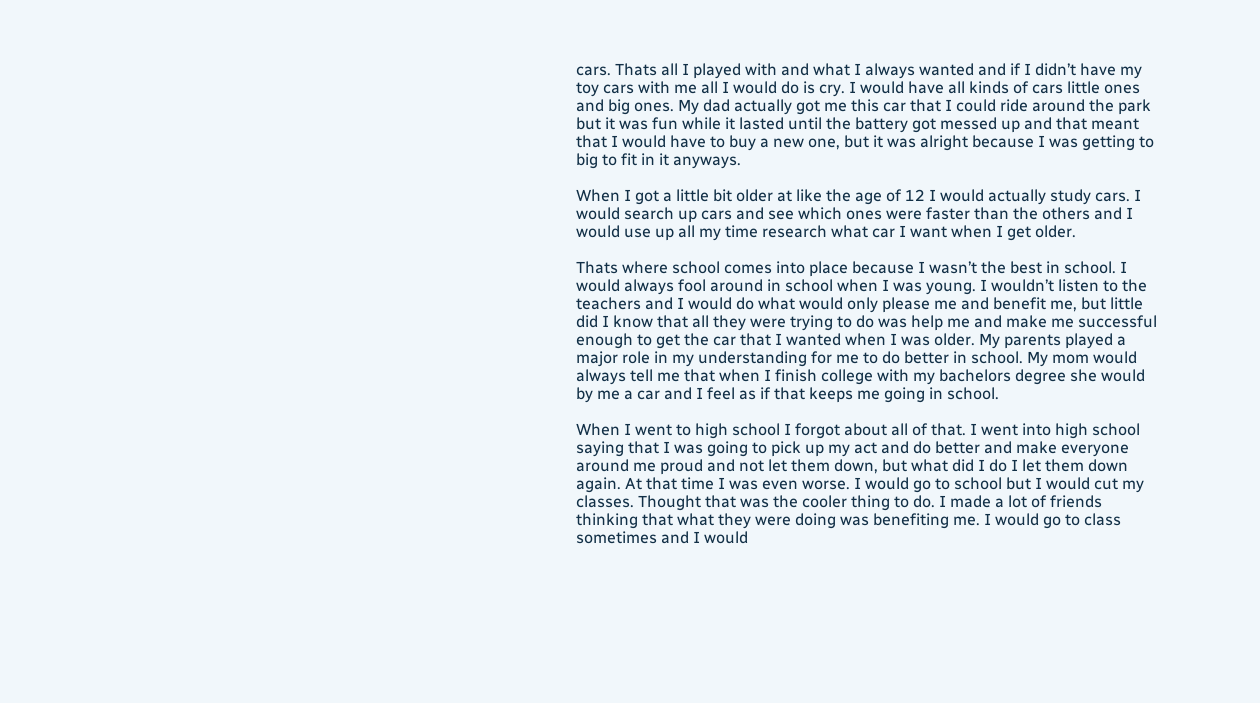cars. Thats all I played with and what I always wanted and if I didn’t have my toy cars with me all I would do is cry. I would have all kinds of cars little ones and big ones. My dad actually got me this car that I could ride around the park but it was fun while it lasted until the battery got messed up and that meant that I would have to buy a new one, but it was alright because I was getting to big to fit in it anyways.

When I got a little bit older at like the age of 12 I would actually study cars. I would search up cars and see which ones were faster than the others and I would use up all my time research what car I want when I get older.

Thats where school comes into place because I wasn’t the best in school. I would always fool around in school when I was young. I wouldn’t listen to the teachers and I would do what would only please me and benefit me, but little did I know that all they were trying to do was help me and make me successful enough to get the car that I wanted when I was older. My parents played a major role in my understanding for me to do better in school. My mom would always tell me that when I finish college with my bachelors degree she would by me a car and I feel as if that keeps me going in school.

When I went to high school I forgot about all of that. I went into high school saying that I was going to pick up my act and do better and make everyone around me proud and not let them down, but what did I do I let them down again. At that time I was even worse. I would go to school but I would cut my classes. Thought that was the cooler thing to do. I made a lot of friends thinking that what they were doing was benefiting me. I would go to class sometimes and I would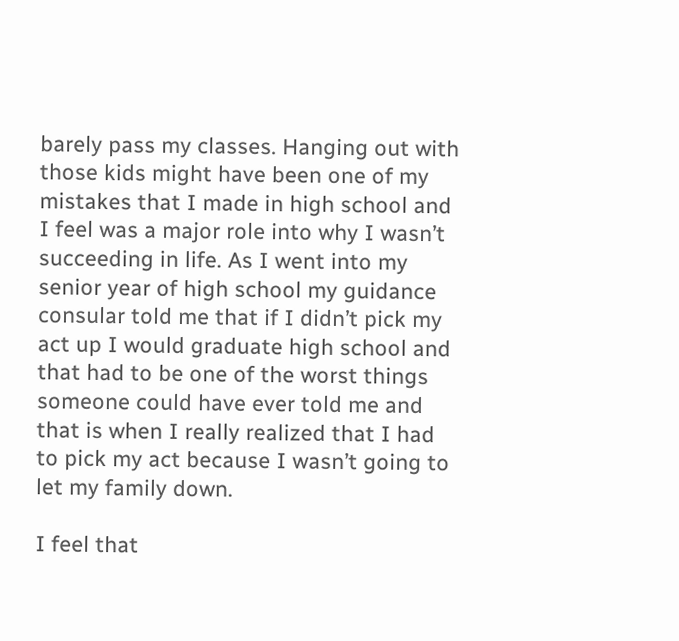barely pass my classes. Hanging out with those kids might have been one of my mistakes that I made in high school and I feel was a major role into why I wasn’t succeeding in life. As I went into my senior year of high school my guidance consular told me that if I didn’t pick my act up I would graduate high school and that had to be one of the worst things someone could have ever told me and that is when I really realized that I had to pick my act because I wasn’t going to let my family down.

I feel that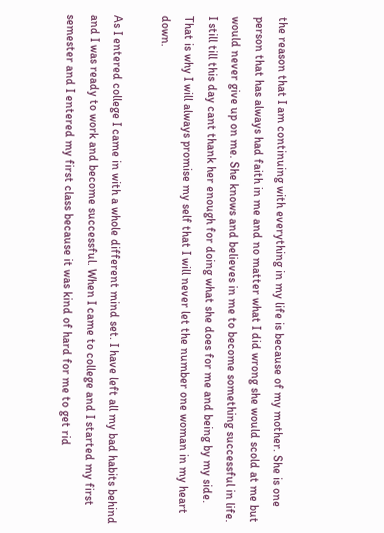the reason that I am continuing with everything in my life is because of my mother. She is one person that has always had faith in me and no matter what I did wrong she would scold at me but would never give up on me. She knows and believes in me to become something successful in life. I still till this day cant thank her enough for doing what she does for me and being by my side. That is why I will always promise my self that I will never let the number one woman in my heart down.

As I entered college I came in with a whole different mind set. I have left all my bad habits behind and I was ready to work and become successful. When I came to college and I started my first semester and I entered my first class because it was kind of hard for me to get rid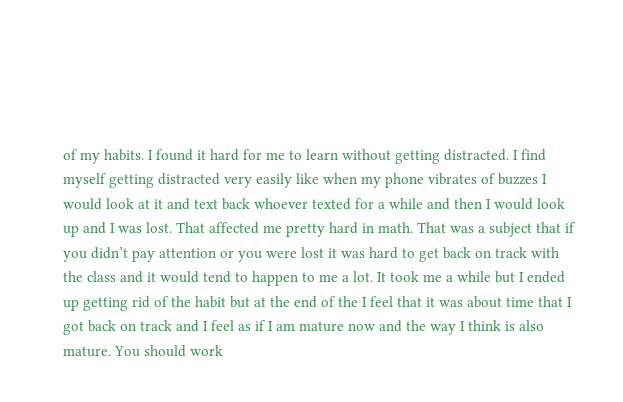of my habits. I found it hard for me to learn without getting distracted. I find myself getting distracted very easily like when my phone vibrates of buzzes I would look at it and text back whoever texted for a while and then I would look up and I was lost. That affected me pretty hard in math. That was a subject that if you didn’t pay attention or you were lost it was hard to get back on track with the class and it would tend to happen to me a lot. It took me a while but I ended up getting rid of the habit but at the end of the I feel that it was about time that I got back on track and I feel as if I am mature now and the way I think is also mature. You should work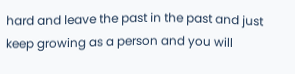hard and leave the past in the past and just keep growing as a person and you will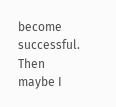become successful. Then maybe I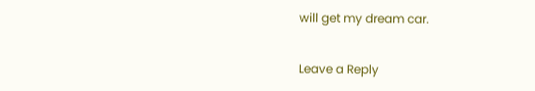will get my dream car.

Leave a Reply